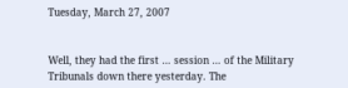Tuesday, March 27, 2007


Well, they had the first … session … of the Military Tribunals down there yesterday. The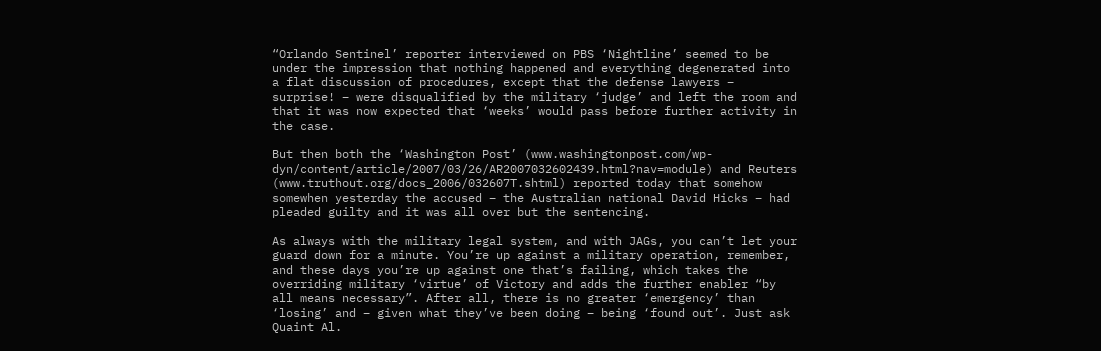“Orlando Sentinel’ reporter interviewed on PBS ‘Nightline’ seemed to be under the impression that nothing happened and everything degenerated into a flat discussion of procedures, except that the defense lawyers – surprise! – were disqualified by the military ‘judge’ and left the room and that it was now expected that ‘weeks’ would pass before further activity in the case.

But then both the ‘Washington Post’ (www.washingtonpost.com/wp-dyn/content/article/2007/03/26/AR2007032602439.html?nav=module) and Reuters (www.truthout.org/docs_2006/032607T.shtml) reported today that somehow somewhen yesterday the accused – the Australian national David Hicks – had pleaded guilty and it was all over but the sentencing.

As always with the military legal system, and with JAGs, you can’t let your guard down for a minute. You’re up against a military operation, remember, and these days you’re up against one that’s failing, which takes the overriding military ‘virtue’ of Victory and adds the further enabler “by all means necessary”. After all, there is no greater ‘emergency’ than ‘losing’ and – given what they’ve been doing – being ‘found out’. Just ask Quaint Al.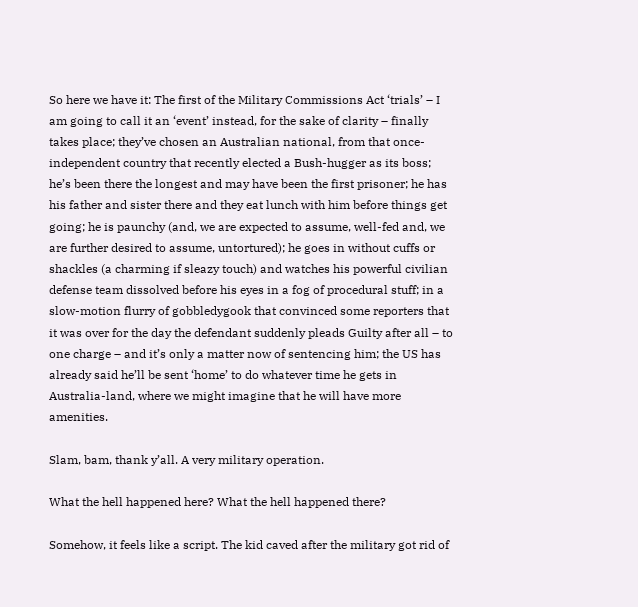So here we have it: The first of the Military Commissions Act ‘trials’ – I am going to call it an ‘event’ instead, for the sake of clarity – finally takes place; they’ve chosen an Australian national, from that once-independent country that recently elected a Bush-hugger as its boss; he’s been there the longest and may have been the first prisoner; he has his father and sister there and they eat lunch with him before things get going; he is paunchy (and, we are expected to assume, well-fed and, we are further desired to assume, untortured); he goes in without cuffs or shackles (a charming if sleazy touch) and watches his powerful civilian defense team dissolved before his eyes in a fog of procedural stuff; in a slow-motion flurry of gobbledygook that convinced some reporters that it was over for the day the defendant suddenly pleads Guilty after all – to one charge – and it’s only a matter now of sentencing him; the US has already said he’ll be sent ‘home’ to do whatever time he gets in Australia-land, where we might imagine that he will have more amenities.

Slam, bam, thank y’all. A very military operation.

What the hell happened here? What the hell happened there?

Somehow, it feels like a script. The kid caved after the military got rid of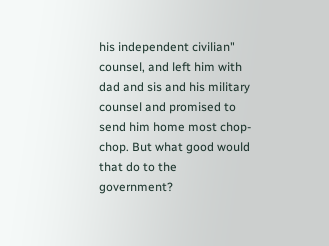his independent civilian" counsel, and left him with dad and sis and his military counsel and promised to send him home most chop-chop. But what good would that do to the government?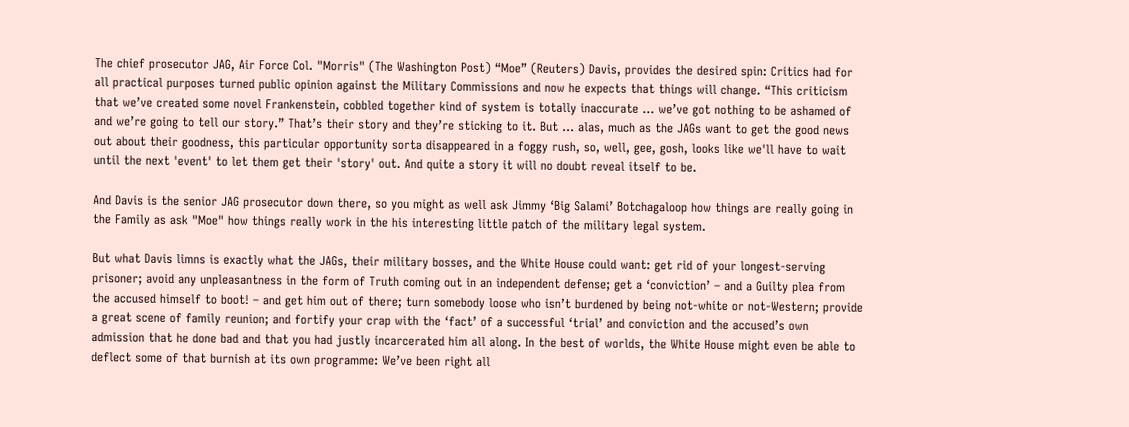The chief prosecutor JAG, Air Force Col. "Morris" (The Washington Post) “Moe” (Reuters) Davis, provides the desired spin: Critics had for all practical purposes turned public opinion against the Military Commissions and now he expects that things will change. “This criticism that we’ve created some novel Frankenstein, cobbled together kind of system is totally inaccurate … we’ve got nothing to be ashamed of and we’re going to tell our story.” That’s their story and they’re sticking to it. But ... alas, much as the JAGs want to get the good news out about their goodness, this particular opportunity sorta disappeared in a foggy rush, so, well, gee, gosh, looks like we'll have to wait until the next 'event' to let them get their 'story' out. And quite a story it will no doubt reveal itself to be.

And Davis is the senior JAG prosecutor down there, so you might as well ask Jimmy ‘Big Salami’ Botchagaloop how things are really going in the Family as ask "Moe" how things really work in the his interesting little patch of the military legal system.

But what Davis limns is exactly what the JAGs, their military bosses, and the White House could want: get rid of your longest-serving prisoner; avoid any unpleasantness in the form of Truth coming out in an independent defense; get a ‘conviction’ – and a Guilty plea from the accused himself to boot! – and get him out of there; turn somebody loose who isn’t burdened by being not-white or not-Western; provide a great scene of family reunion; and fortify your crap with the ‘fact’ of a successful ‘trial’ and conviction and the accused’s own admission that he done bad and that you had justly incarcerated him all along. In the best of worlds, the White House might even be able to deflect some of that burnish at its own programme: We’ve been right all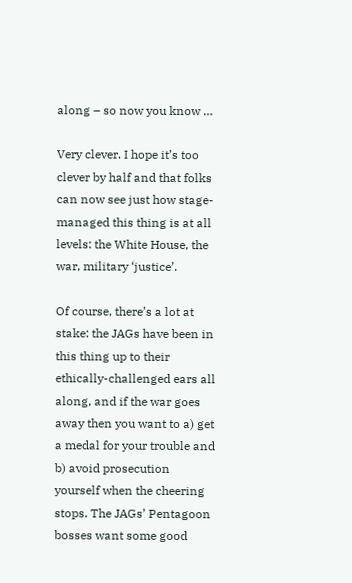along – so now you know …

Very clever. I hope it’s too clever by half and that folks can now see just how stage-managed this thing is at all levels: the White House, the war, military ‘justice’.

Of course, there’s a lot at stake: the JAGs have been in this thing up to their ethically-challenged ears all along, and if the war goes away then you want to a) get a medal for your trouble and b) avoid prosecution yourself when the cheering stops. The JAGs’ Pentagoon bosses want some good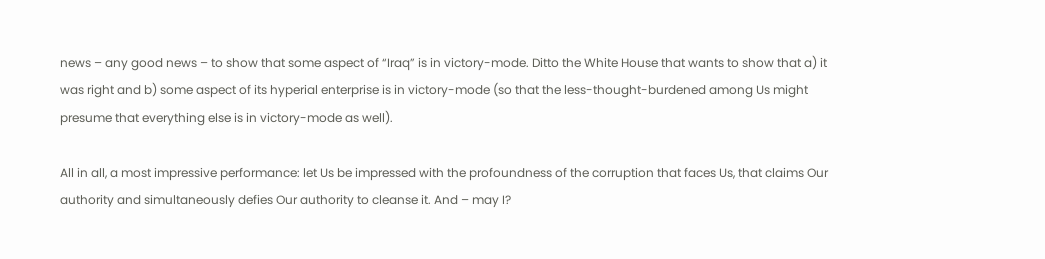news – any good news – to show that some aspect of “Iraq” is in victory-mode. Ditto the White House that wants to show that a) it was right and b) some aspect of its hyperial enterprise is in victory-mode (so that the less-thought-burdened among Us might presume that everything else is in victory-mode as well).

All in all, a most impressive performance: let Us be impressed with the profoundness of the corruption that faces Us, that claims Our authority and simultaneously defies Our authority to cleanse it. And – may I?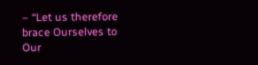– “Let us therefore brace Ourselves to Our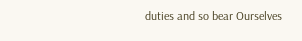duties and so bear Ourselves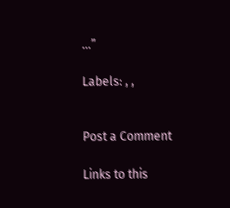…”

Labels: , ,


Post a Comment

Links to this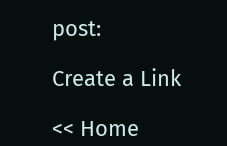post:

Create a Link

<< Home